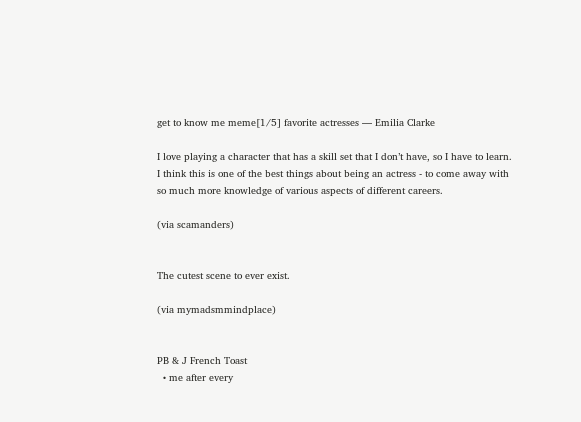get to know me meme[1/5] favorite actresses — Emilia Clarke

I love playing a character that has a skill set that I don’t have, so I have to learn. I think this is one of the best things about being an actress - to come away with so much more knowledge of various aspects of different careers.

(via scamanders)


The cutest scene to ever exist.

(via mymadsmmindplace)


PB & J French Toast
  • me after every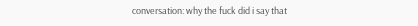conversation: why the fuck did i say that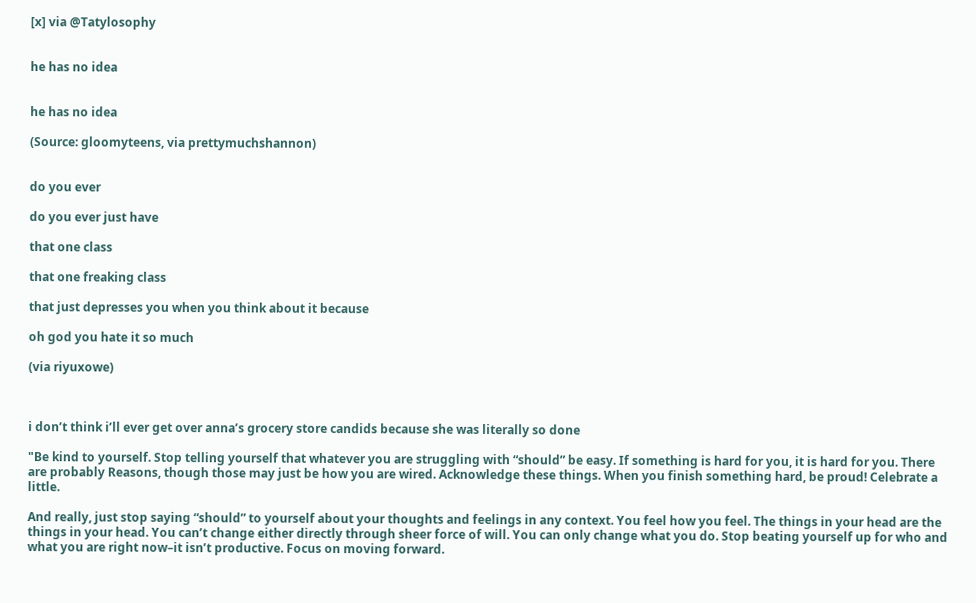[x] via @Tatylosophy


he has no idea


he has no idea

(Source: gloomyteens, via prettymuchshannon)


do you ever

do you ever just have

that one class

that one freaking class

that just depresses you when you think about it because

oh god you hate it so much

(via riyuxowe)



i don’t think i’ll ever get over anna’s grocery store candids because she was literally so done

"Be kind to yourself. Stop telling yourself that whatever you are struggling with “should” be easy. If something is hard for you, it is hard for you. There are probably Reasons, though those may just be how you are wired. Acknowledge these things. When you finish something hard, be proud! Celebrate a little.

And really, just stop saying “should” to yourself about your thoughts and feelings in any context. You feel how you feel. The things in your head are the things in your head. You can’t change either directly through sheer force of will. You can only change what you do. Stop beating yourself up for who and what you are right now–it isn’t productive. Focus on moving forward.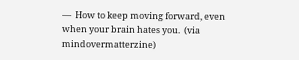—  How to keep moving forward, even when your brain hates you.  (via mindovermatterzine)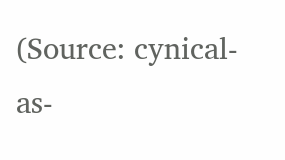(Source: cynical-as-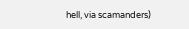hell, via scamanders)